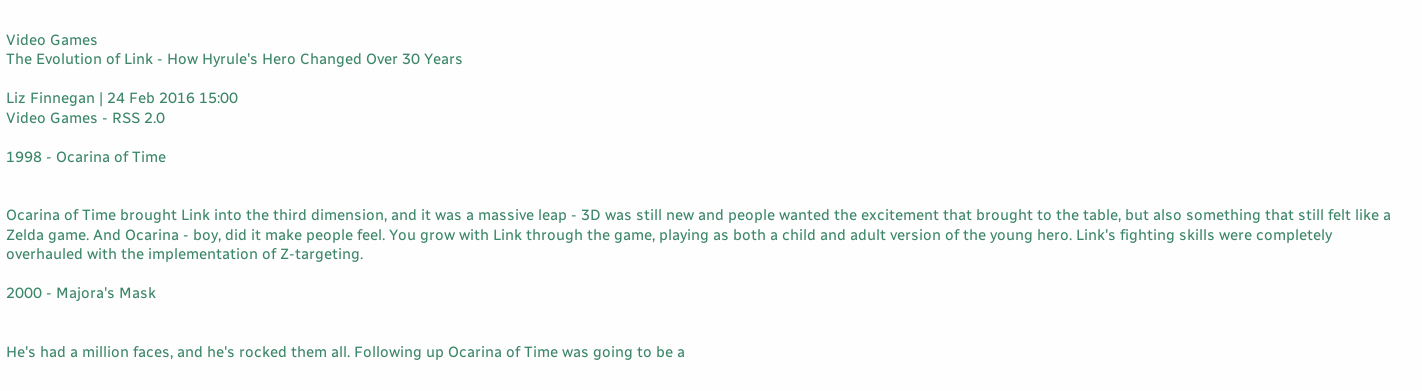Video Games
The Evolution of Link - How Hyrule's Hero Changed Over 30 Years

Liz Finnegan | 24 Feb 2016 15:00
Video Games - RSS 2.0

1998 - Ocarina of Time


Ocarina of Time brought Link into the third dimension, and it was a massive leap - 3D was still new and people wanted the excitement that brought to the table, but also something that still felt like a Zelda game. And Ocarina - boy, did it make people feel. You grow with Link through the game, playing as both a child and adult version of the young hero. Link's fighting skills were completely overhauled with the implementation of Z-targeting.

2000 - Majora's Mask


He's had a million faces, and he's rocked them all. Following up Ocarina of Time was going to be a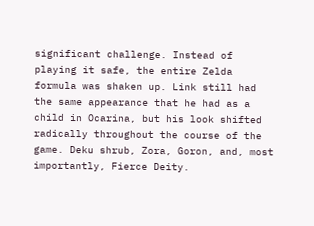significant challenge. Instead of playing it safe, the entire Zelda formula was shaken up. Link still had the same appearance that he had as a child in Ocarina, but his look shifted radically throughout the course of the game. Deku shrub, Zora, Goron, and, most importantly, Fierce Deity.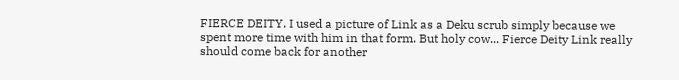FIERCE DEITY. I used a picture of Link as a Deku scrub simply because we spent more time with him in that form. But holy cow... Fierce Deity Link really should come back for another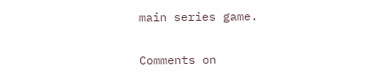main series game.

Comments on